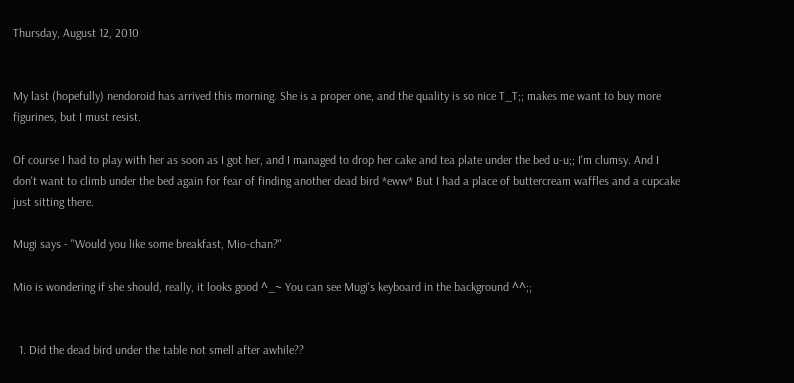Thursday, August 12, 2010


My last (hopefully) nendoroid has arrived this morning. She is a proper one, and the quality is so nice T_T;; makes me want to buy more figurines, but I must resist.

Of course I had to play with her as soon as I got her, and I managed to drop her cake and tea plate under the bed u-u;; I'm clumsy. And I don't want to climb under the bed again for fear of finding another dead bird *eww* But I had a place of buttercream waffles and a cupcake just sitting there.

Mugi says - "Would you like some breakfast, Mio-chan?"

Mio is wondering if she should, really, it looks good ^_~ You can see Mugi's keyboard in the background ^^;;


  1. Did the dead bird under the table not smell after awhile??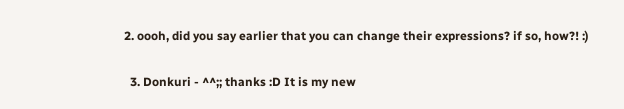2. oooh, did you say earlier that you can change their expressions? if so, how?! :)

  3. Donkuri - ^^;; thanks :D It is my new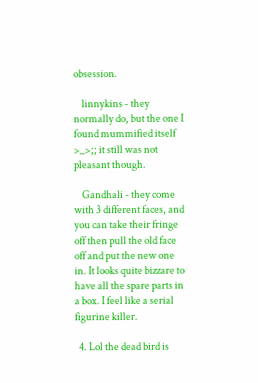obsession.

    linnykins - they normally do, but the one I found mummified itself >_>;; it still was not pleasant though.

    Gandhali - they come with 3 different faces, and you can take their fringe off then pull the old face off and put the new one in. It looks quite bizzare to have all the spare parts in a box. I feel like a serial figurine killer.

  4. Lol the dead bird is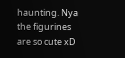haunting. Nya the figurines are so cute xD